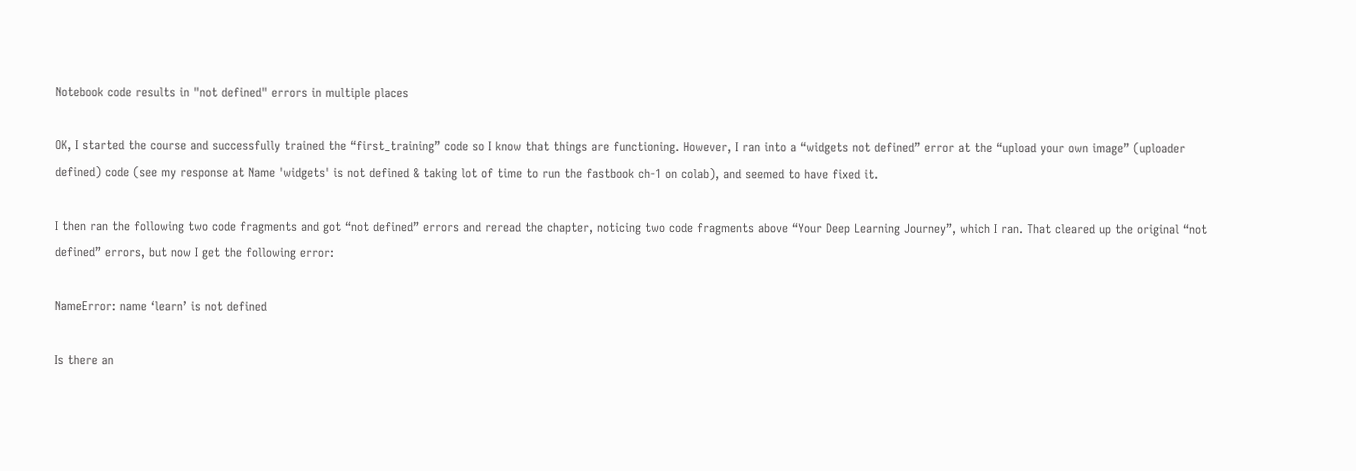Notebook code results in "not defined" errors in multiple places

OK, I started the course and successfully trained the “first_training” code so I know that things are functioning. However, I ran into a “widgets not defined” error at the “upload your own image” (uploader defined) code (see my response at Name 'widgets' is not defined & taking lot of time to run the fastbook ch-1 on colab), and seemed to have fixed it.

I then ran the following two code fragments and got “not defined” errors and reread the chapter, noticing two code fragments above “Your Deep Learning Journey”, which I ran. That cleared up the original “not defined” errors, but now I get the following error:

NameError: name ‘learn’ is not defined

Is there an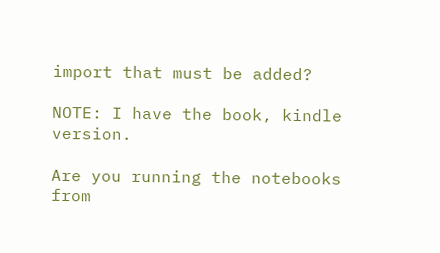import that must be added?

NOTE: I have the book, kindle version.

Are you running the notebooks from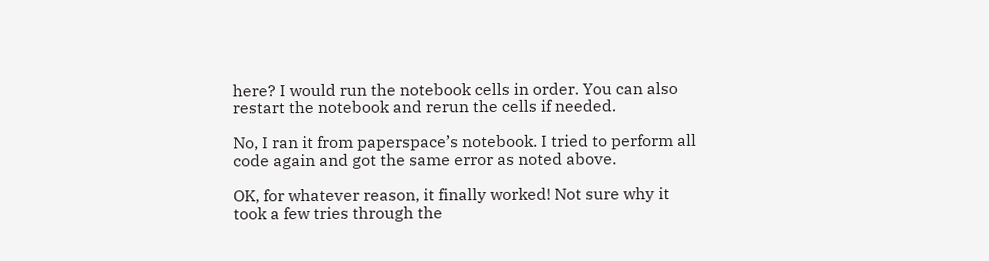here? I would run the notebook cells in order. You can also restart the notebook and rerun the cells if needed.

No, I ran it from paperspace’s notebook. I tried to perform all code again and got the same error as noted above.

OK, for whatever reason, it finally worked! Not sure why it took a few tries through the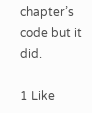chapter’s code but it did.

1 Like